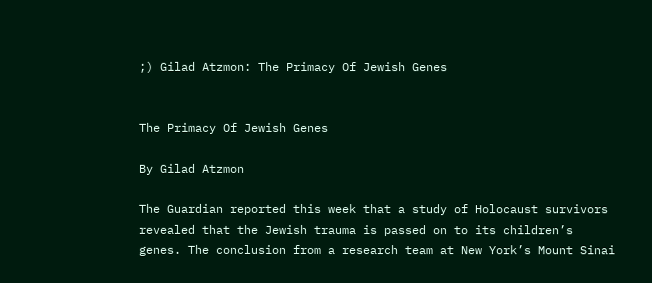;) Gilad Atzmon: The Primacy Of Jewish Genes


The Primacy Of Jewish Genes

By Gilad Atzmon

The Guardian reported this week that a study of Holocaust survivors revealed that the Jewish trauma is passed on to its children’s genes. The conclusion from a research team at New York’s Mount Sinai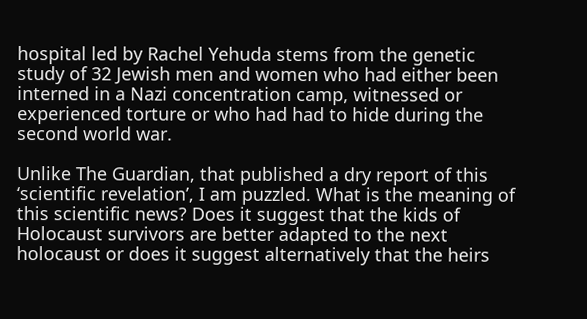hospital led by Rachel Yehuda stems from the genetic study of 32 Jewish men and women who had either been interned in a Nazi concentration camp, witnessed or experienced torture or who had had to hide during the second world war.

Unlike The Guardian, that published a dry report of this ‘scientific revelation’, I am puzzled. What is the meaning of this scientific news? Does it suggest that the kids of Holocaust survivors are better adapted to the next holocaust or does it suggest alternatively that the heirs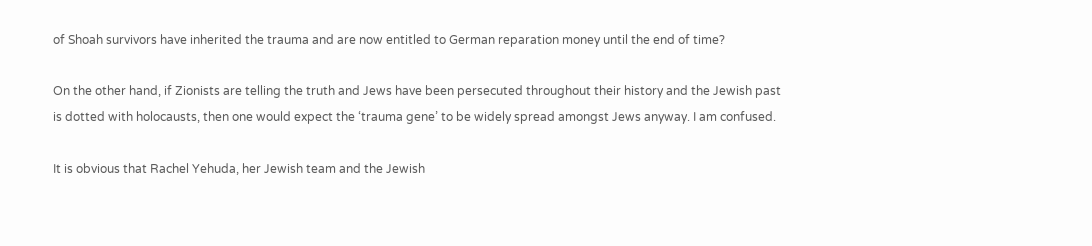of Shoah survivors have inherited the trauma and are now entitled to German reparation money until the end of time?

On the other hand, if Zionists are telling the truth and Jews have been persecuted throughout their history and the Jewish past is dotted with holocausts, then one would expect the ‘trauma gene’ to be widely spread amongst Jews anyway. I am confused.

It is obvious that Rachel Yehuda, her Jewish team and the Jewish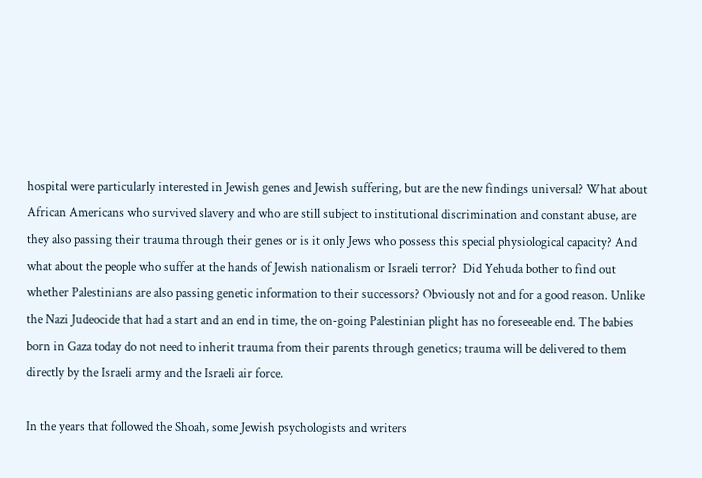hospital were particularly interested in Jewish genes and Jewish suffering, but are the new findings universal? What about African Americans who survived slavery and who are still subject to institutional discrimination and constant abuse, are they also passing their trauma through their genes or is it only Jews who possess this special physiological capacity? And what about the people who suffer at the hands of Jewish nationalism or Israeli terror?  Did Yehuda bother to find out whether Palestinians are also passing genetic information to their successors? Obviously not and for a good reason. Unlike the Nazi Judeocide that had a start and an end in time, the on-going Palestinian plight has no foreseeable end. The babies born in Gaza today do not need to inherit trauma from their parents through genetics; trauma will be delivered to them directly by the Israeli army and the Israeli air force.

In the years that followed the Shoah, some Jewish psychologists and writers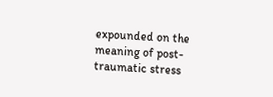expounded on the meaning of post-traumatic stress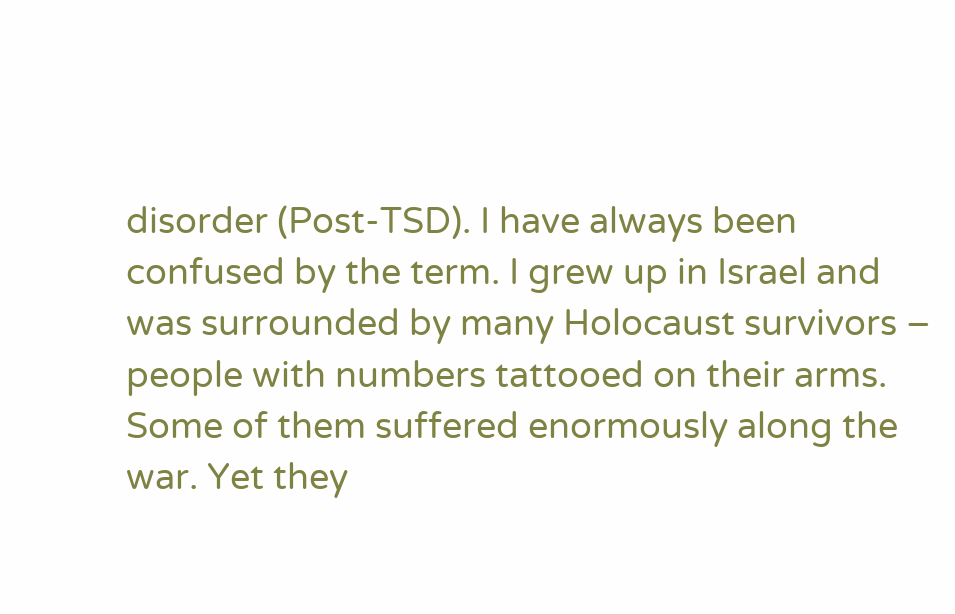disorder (Post-TSD). I have always been confused by the term. I grew up in Israel and was surrounded by many Holocaust survivors – people with numbers tattooed on their arms. Some of them suffered enormously along the war. Yet they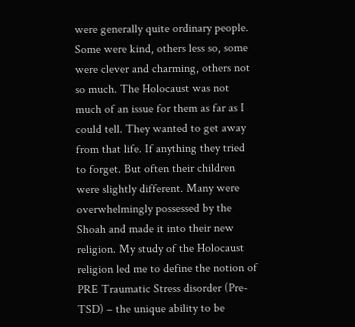were generally quite ordinary people. Some were kind, others less so, some were clever and charming, others not so much. The Holocaust was not much of an issue for them as far as I could tell. They wanted to get away from that life. If anything they tried to forget. But often their children were slightly different. Many were overwhelmingly possessed by the Shoah and made it into their new religion. My study of the Holocaust religion led me to define the notion of PRE Traumatic Stress disorder (Pre-TSD) – the unique ability to be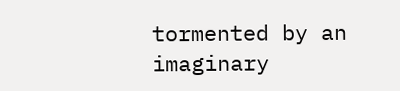tormented by an imaginary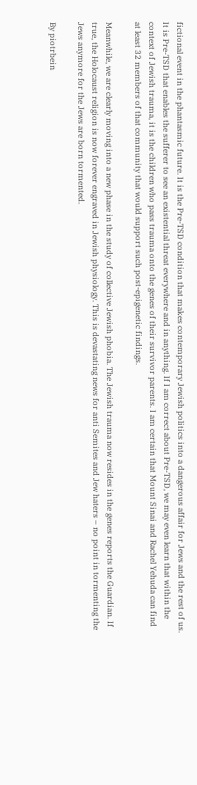fictional event in the phantasmic future. It is the Pre-TSD condition that makes contemporary Jewish politics into a dangerous affair for Jews and the rest of us. It is Pre-TSD that enables the sufferer to see an existential threat everywhere and in anything. If I am correct about Pre-TSD, we may even learn that within the context of Jewish trauma, it is the children who pass trauma onto the genes of their survivor parents. I am certain that Mount Sinai and Rachel Yehuda can find at least 32 members of that community that would support such post-epigenetic findings.

Meanwhile, we are clearly moving into a new phase in the study of collective Jewish phobia. The Jewish trauma now resides in the genes reports the Guardian. If true, the Holocaust religion is now forever engraved in Jewish physiology. This is devastating news for anti Semites and Jew haters – no point in tormenting the Jews anymore for the Jews are born tormented.

By piotrbein